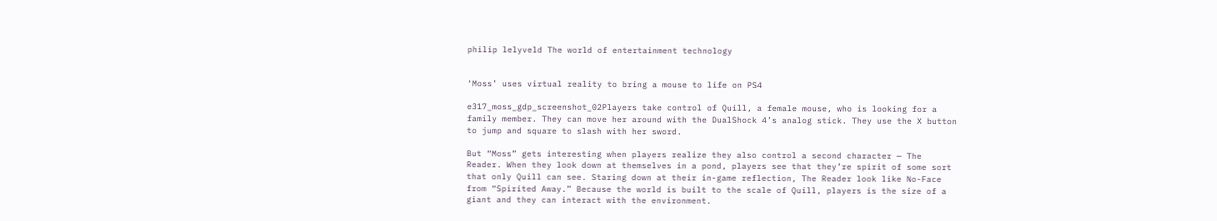philip lelyveld The world of entertainment technology


‘Moss’ uses virtual reality to bring a mouse to life on PS4

e317_moss_gdp_screenshot_02Players take control of Quill, a female mouse, who is looking for a family member. They can move her around with the DualShock 4’s analog stick. They use the X button to jump and square to slash with her sword.

But “Moss” gets interesting when players realize they also control a second character — The Reader. When they look down at themselves in a pond, players see that they’re spirit of some sort that only Quill can see. Staring down at their in-game reflection, The Reader look like No-Face from “Spirited Away.” Because the world is built to the scale of Quill, players is the size of a giant and they can interact with the environment.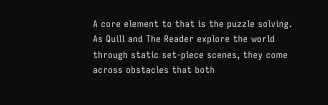A core element to that is the puzzle solving. As Quill and The Reader explore the world through static set-piece scenes, they come across obstacles that both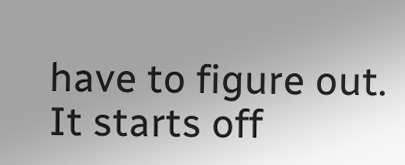have to figure out. It starts off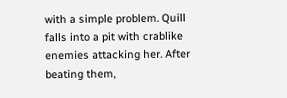with a simple problem. Quill falls into a pit with crablike enemies attacking her. After beating them,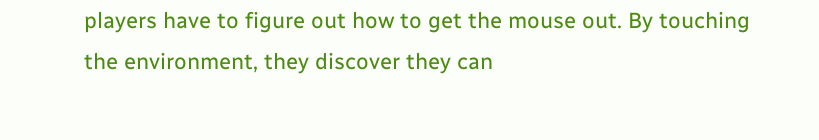players have to figure out how to get the mouse out. By touching the environment, they discover they can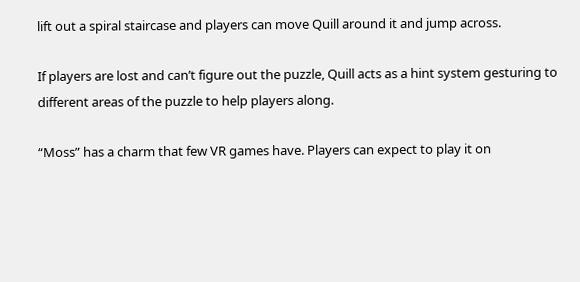lift out a spiral staircase and players can move Quill around it and jump across.

If players are lost and can’t figure out the puzzle, Quill acts as a hint system gesturing to different areas of the puzzle to help players along.

“Moss” has a charm that few VR games have. Players can expect to play it on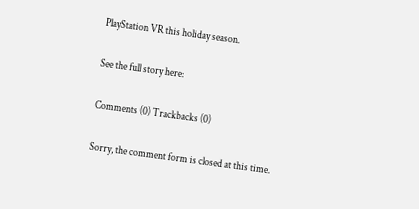PlayStation VR this holiday season.

See the full story here:

Comments (0) Trackbacks (0)

Sorry, the comment form is closed at this time.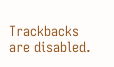Trackbacks are disabled.